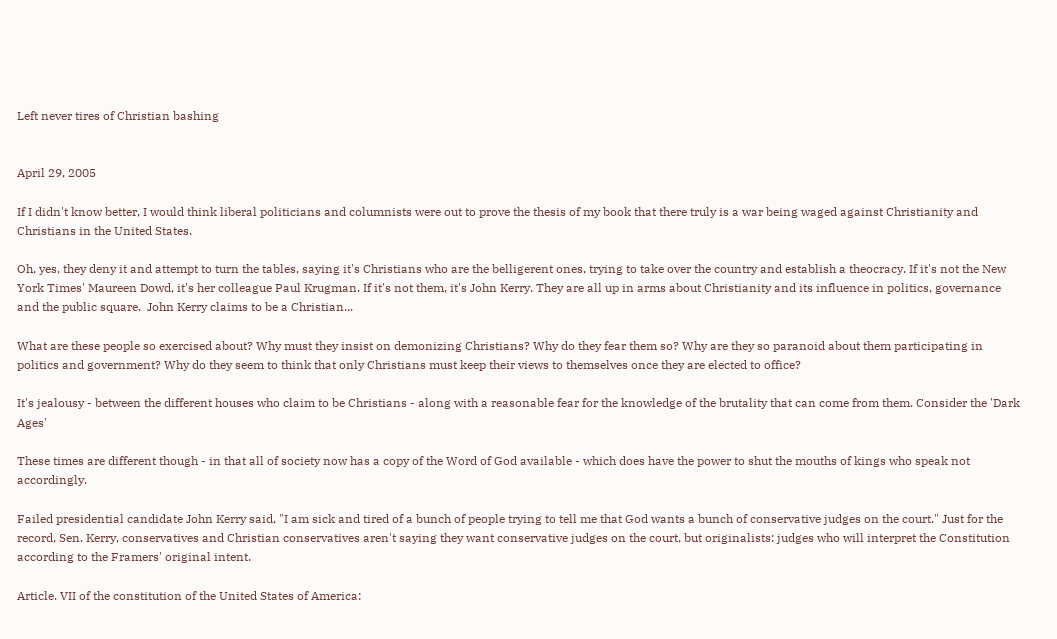Left never tires of Christian bashing


April 29, 2005

If I didn't know better, I would think liberal politicians and columnists were out to prove the thesis of my book that there truly is a war being waged against Christianity and Christians in the United States.

Oh, yes, they deny it and attempt to turn the tables, saying it's Christians who are the belligerent ones, trying to take over the country and establish a theocracy. If it's not the New York Times' Maureen Dowd, it's her colleague Paul Krugman. If it's not them, it's John Kerry. They are all up in arms about Christianity and its influence in politics, governance and the public square.  John Kerry claims to be a Christian...

What are these people so exercised about? Why must they insist on demonizing Christians? Why do they fear them so? Why are they so paranoid about them participating in politics and government? Why do they seem to think that only Christians must keep their views to themselves once they are elected to office?

It's jealousy - between the different houses who claim to be Christians - along with a reasonable fear for the knowledge of the brutality that can come from them. Consider the 'Dark Ages'

These times are different though - in that all of society now has a copy of the Word of God available - which does have the power to shut the mouths of kings who speak not accordingly.

Failed presidential candidate John Kerry said, "I am sick and tired of a bunch of people trying to tell me that God wants a bunch of conservative judges on the court." Just for the record, Sen. Kerry, conservatives and Christian conservatives aren't saying they want conservative judges on the court, but originalists: judges who will interpret the Constitution according to the Framers' original intent.

Article. VII of the constitution of the United States of America: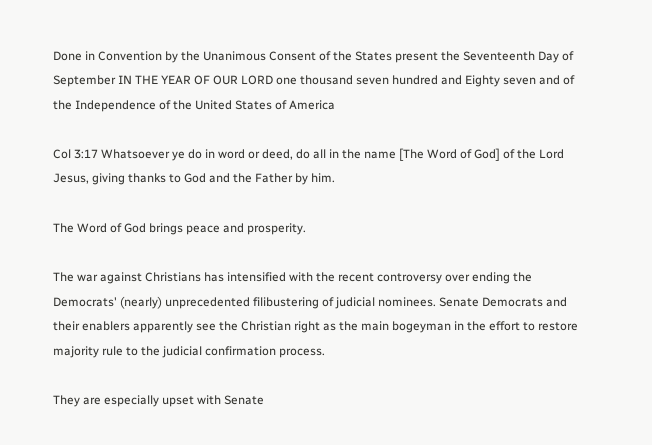Done in Convention by the Unanimous Consent of the States present the Seventeenth Day of September IN THE YEAR OF OUR LORD one thousand seven hundred and Eighty seven and of the Independence of the United States of America

Col 3:17 Whatsoever ye do in word or deed, do all in the name [The Word of God] of the Lord Jesus, giving thanks to God and the Father by him.

The Word of God brings peace and prosperity.

The war against Christians has intensified with the recent controversy over ending the Democrats' (nearly) unprecedented filibustering of judicial nominees. Senate Democrats and their enablers apparently see the Christian right as the main bogeyman in the effort to restore majority rule to the judicial confirmation process.

They are especially upset with Senate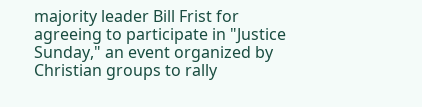majority leader Bill Frist for agreeing to participate in "Justice Sunday," an event organized by Christian groups to rally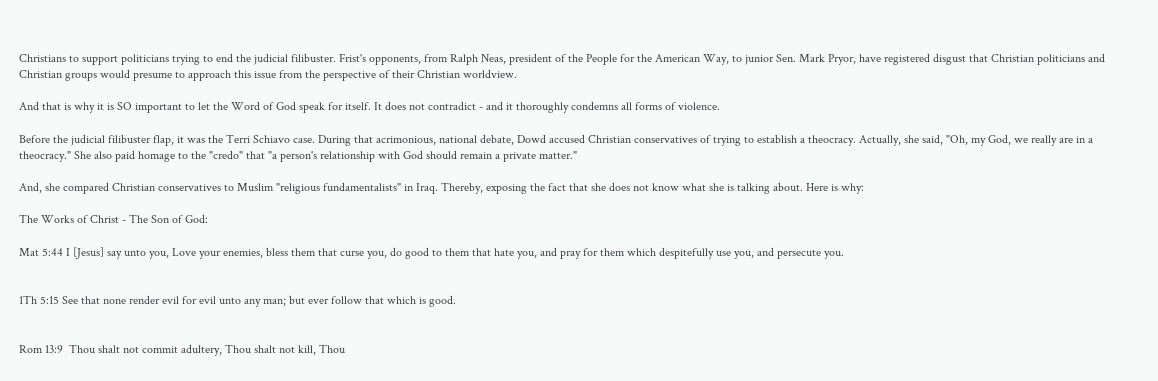Christians to support politicians trying to end the judicial filibuster. Frist's opponents, from Ralph Neas, president of the People for the American Way, to junior Sen. Mark Pryor, have registered disgust that Christian politicians and Christian groups would presume to approach this issue from the perspective of their Christian worldview.

And that is why it is SO important to let the Word of God speak for itself. It does not contradict - and it thoroughly condemns all forms of violence.

Before the judicial filibuster flap, it was the Terri Schiavo case. During that acrimonious, national debate, Dowd accused Christian conservatives of trying to establish a theocracy. Actually, she said, "Oh, my God, we really are in a theocracy." She also paid homage to the "credo" that "a person's relationship with God should remain a private matter."

And, she compared Christian conservatives to Muslim "religious fundamentalists" in Iraq. Thereby, exposing the fact that she does not know what she is talking about. Here is why:

The Works of Christ - The Son of God:

Mat 5:44 I [Jesus] say unto you, Love your enemies, bless them that curse you, do good to them that hate you, and pray for them which despitefully use you, and persecute you.


1Th 5:15 See that none render evil for evil unto any man; but ever follow that which is good.


Rom 13:9  Thou shalt not commit adultery, Thou shalt not kill, Thou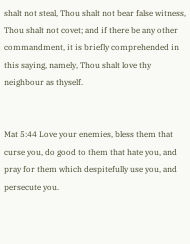shalt not steal, Thou shalt not bear false witness, Thou shalt not covet; and if there be any other commandment, it is briefly comprehended in this saying, namely, Thou shalt love thy neighbour as thyself.


Mat 5:44 Love your enemies, bless them that curse you, do good to them that hate you, and pray for them which despitefully use you, and persecute you.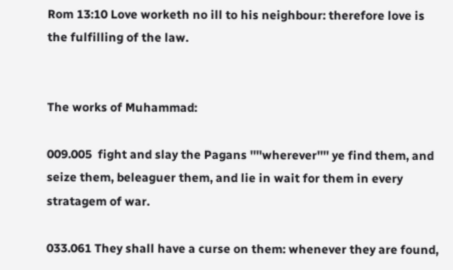Rom 13:10 Love worketh no ill to his neighbour: therefore love is the fulfilling of the law.


The works of Muhammad:

009.005  fight and slay the Pagans ''''wherever'''' ye find them, and seize them, beleaguer them, and lie in wait for them in every stratagem of war.

033.061 They shall have a curse on them: whenever they are found,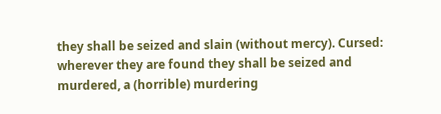they shall be seized and slain (without mercy). Cursed: wherever they are found they shall be seized and murdered, a (horrible) murdering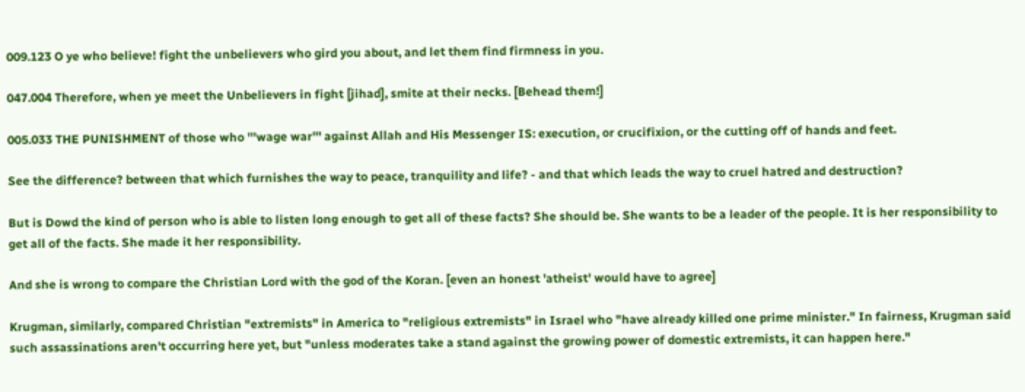009.123 O ye who believe! fight the unbelievers who gird you about, and let them find firmness in you.

047.004 Therefore, when ye meet the Unbelievers in fight [jihad], smite at their necks. [Behead them!]

005.033 THE PUNISHMENT of those who '''wage war''' against Allah and His Messenger IS: execution, or crucifixion, or the cutting off of hands and feet.

See the difference? between that which furnishes the way to peace, tranquility and life? - and that which leads the way to cruel hatred and destruction?

But is Dowd the kind of person who is able to listen long enough to get all of these facts? She should be. She wants to be a leader of the people. It is her responsibility to get all of the facts. She made it her responsibility.

And she is wrong to compare the Christian Lord with the god of the Koran. [even an honest 'atheist' would have to agree]

Krugman, similarly, compared Christian "extremists" in America to "religious extremists" in Israel who "have already killed one prime minister." In fairness, Krugman said such assassinations aren't occurring here yet, but "unless moderates take a stand against the growing power of domestic extremists, it can happen here."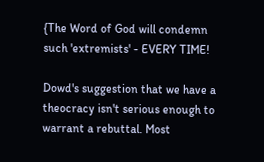{The Word of God will condemn such 'extremists' - EVERY TIME!

Dowd's suggestion that we have a theocracy isn't serious enough to warrant a rebuttal. Most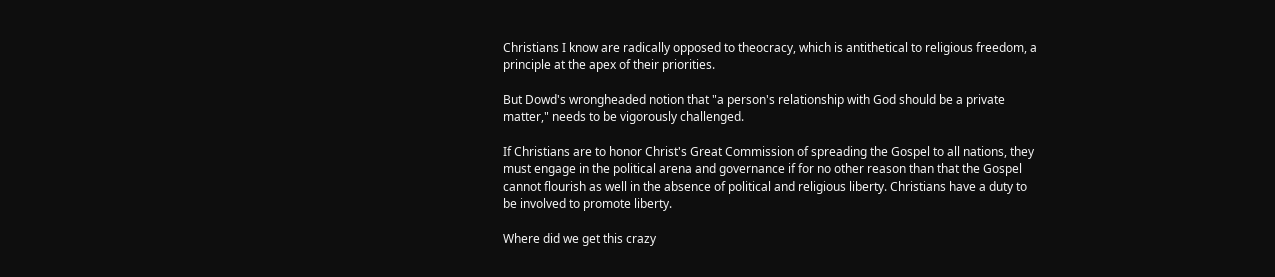Christians I know are radically opposed to theocracy, which is antithetical to religious freedom, a principle at the apex of their priorities.

But Dowd's wrongheaded notion that "a person's relationship with God should be a private matter," needs to be vigorously challenged.

If Christians are to honor Christ's Great Commission of spreading the Gospel to all nations, they must engage in the political arena and governance if for no other reason than that the Gospel cannot flourish as well in the absence of political and religious liberty. Christians have a duty to be involved to promote liberty.

Where did we get this crazy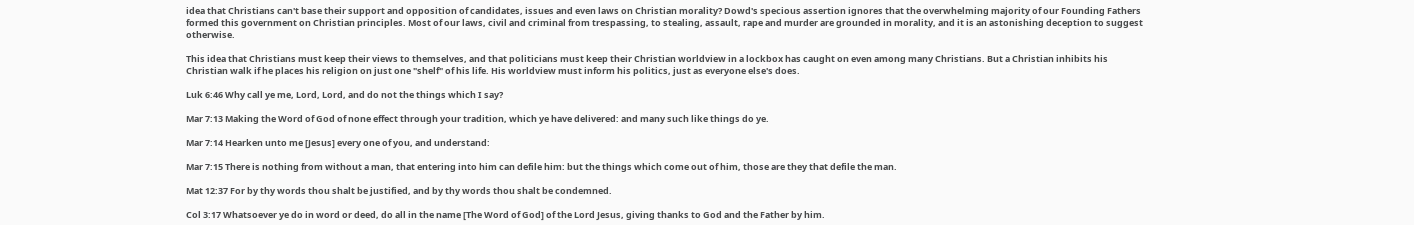idea that Christians can't base their support and opposition of candidates, issues and even laws on Christian morality? Dowd's specious assertion ignores that the overwhelming majority of our Founding Fathers formed this government on Christian principles. Most of our laws, civil and criminal from trespassing, to stealing, assault, rape and murder are grounded in morality, and it is an astonishing deception to suggest otherwise.

This idea that Christians must keep their views to themselves, and that politicians must keep their Christian worldview in a lockbox has caught on even among many Christians. But a Christian inhibits his Christian walk if he places his religion on just one "shelf" of his life. His worldview must inform his politics, just as everyone else's does.

Luk 6:46 Why call ye me, Lord, Lord, and do not the things which I say?

Mar 7:13 Making the Word of God of none effect through your tradition, which ye have delivered: and many such like things do ye.

Mar 7:14 Hearken unto me [Jesus] every one of you, and understand:

Mar 7:15 There is nothing from without a man, that entering into him can defile him: but the things which come out of him, those are they that defile the man.

Mat 12:37 For by thy words thou shalt be justified, and by thy words thou shalt be condemned.

Col 3:17 Whatsoever ye do in word or deed, do all in the name [The Word of God] of the Lord Jesus, giving thanks to God and the Father by him.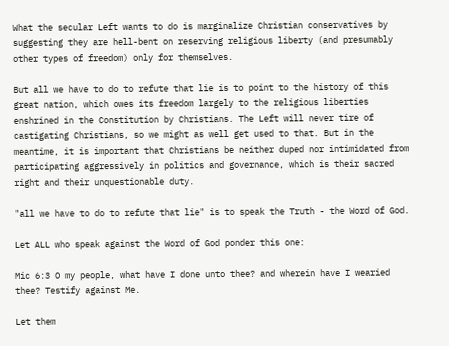What the secular Left wants to do is marginalize Christian conservatives by suggesting they are hell-bent on reserving religious liberty (and presumably other types of freedom) only for themselves.

But all we have to do to refute that lie is to point to the history of this great nation, which owes its freedom largely to the religious liberties enshrined in the Constitution by Christians. The Left will never tire of castigating Christians, so we might as well get used to that. But in the meantime, it is important that Christians be neither duped nor intimidated from participating aggressively in politics and governance, which is their sacred right and their unquestionable duty.

"all we have to do to refute that lie" is to speak the Truth - the Word of God.

Let ALL who speak against the Word of God ponder this one:

Mic 6:3 O my people, what have I done unto thee? and wherein have I wearied thee? Testify against Me.

Let them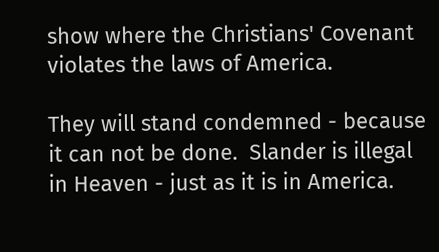show where the Christians' Covenant violates the laws of America.

They will stand condemned - because it can not be done.  Slander is illegal in Heaven - just as it is in America.